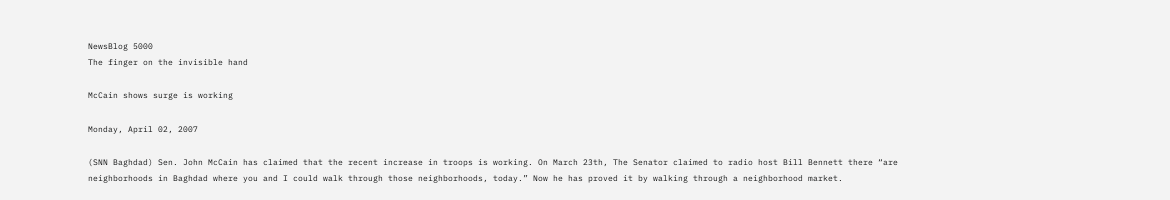NewsBlog 5000
The finger on the invisible hand

McCain shows surge is working

Monday, April 02, 2007

(SNN Baghdad) Sen. John McCain has claimed that the recent increase in troops is working. On March 23th, The Senator claimed to radio host Bill Bennett there “are neighborhoods in Baghdad where you and I could walk through those neighborhoods, today.” Now he has proved it by walking through a neighborhood market.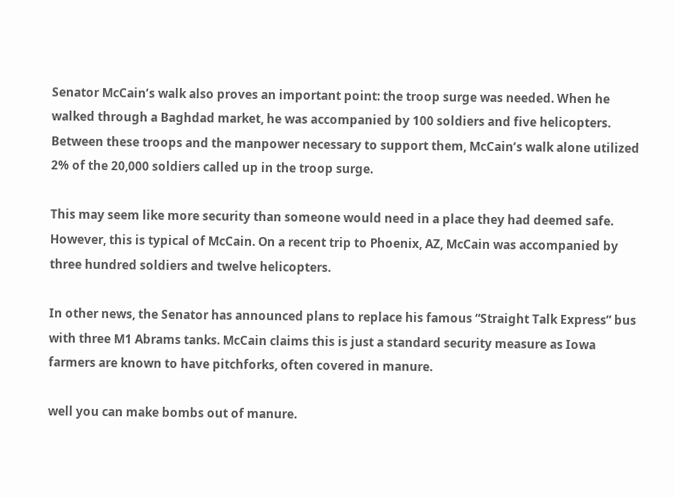Senator McCain’s walk also proves an important point: the troop surge was needed. When he walked through a Baghdad market, he was accompanied by 100 soldiers and five helicopters. Between these troops and the manpower necessary to support them, McCain’s walk alone utilized 2% of the 20,000 soldiers called up in the troop surge.

This may seem like more security than someone would need in a place they had deemed safe. However, this is typical of McCain. On a recent trip to Phoenix, AZ, McCain was accompanied by three hundred soldiers and twelve helicopters.

In other news, the Senator has announced plans to replace his famous “Straight Talk Express” bus with three M1 Abrams tanks. McCain claims this is just a standard security measure as Iowa farmers are known to have pitchforks, often covered in manure.

well you can make bombs out of manure.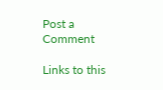Post a Comment

Links to this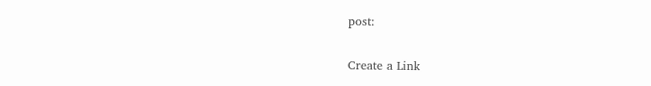post:

Create a Link